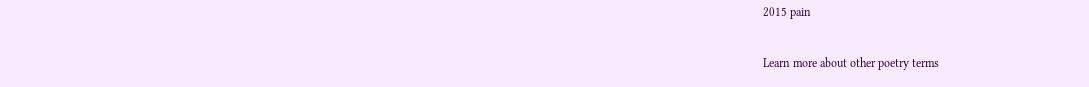2015 pain

Learn more about other poetry terms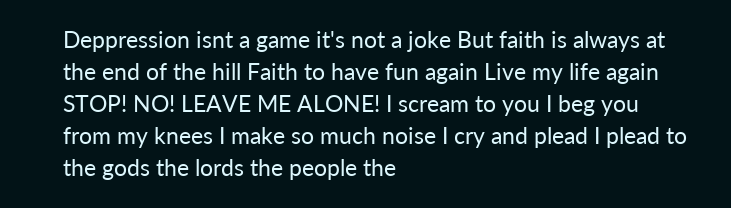Deppression isnt a game it's not a joke But faith is always at the end of the hill Faith to have fun again Live my life again
STOP! NO! LEAVE ME ALONE! I scream to you I beg you from my knees I make so much noise I cry and plead I plead to the gods the lords the people the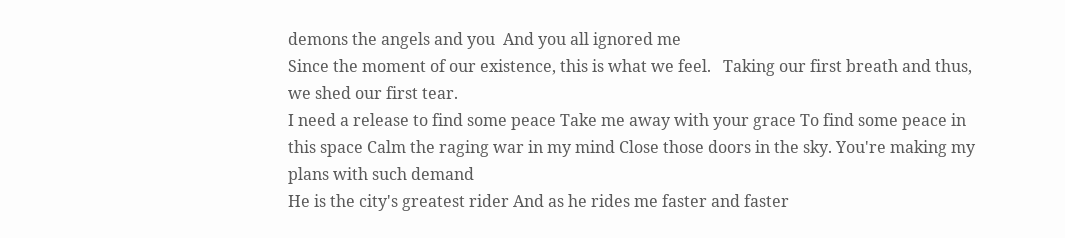demons the angels and you  And you all ignored me
Since the moment of our existence, this is what we feel.   Taking our first breath and thus, we shed our first tear.
I need a release to find some peace Take me away with your grace To find some peace in this space Calm the raging war in my mind Close those doors in the sky. You're making my plans with such demand
He is the city's greatest rider And as he rides me faster and faster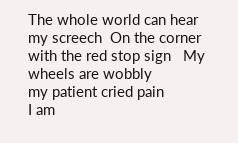The whole world can hear my screech  On the corner with the red stop sign   My wheels are wobbly
my patient cried pain
I am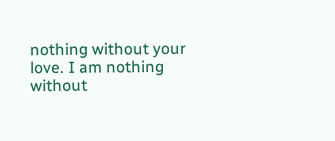nothing without your love. I am nothing without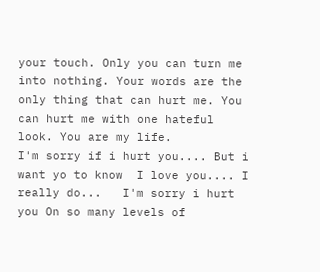your touch. Only you can turn me into nothing. Your words are the only thing that can hurt me. You can hurt me with one hateful look. You are my life.
I'm sorry if i hurt you.... But i want yo to know  I love you.... I really do...   I'm sorry i hurt you On so many levels of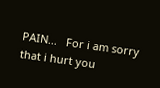PAIN...   For i am sorry that i hurt you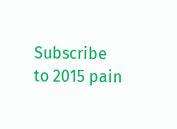Subscribe to 2015 pain